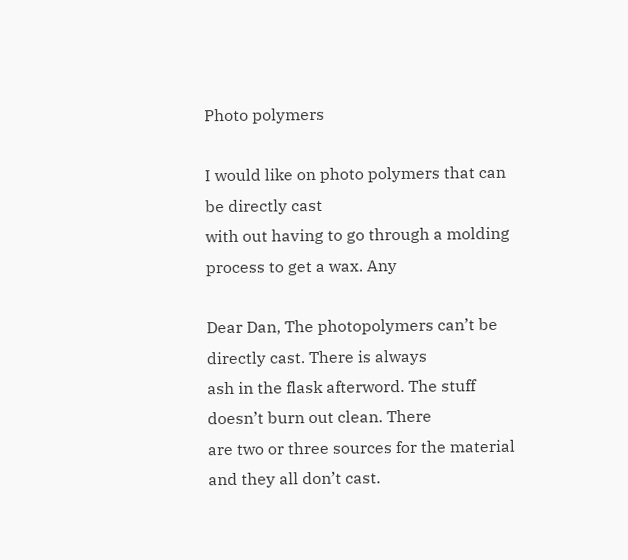Photo polymers

I would like on photo polymers that can be directly cast
with out having to go through a molding process to get a wax. Any

Dear Dan, The photopolymers can’t be directly cast. There is always
ash in the flask afterword. The stuff doesn’t burn out clean. There
are two or three sources for the material and they all don’t cast.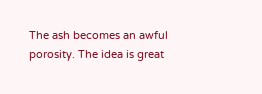The ash becomes an awful porosity. The idea is great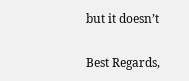but it doesn’t

Best Regards,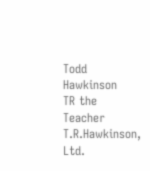Todd Hawkinson
TR the Teacher
T.R.Hawkinson, Ltd.